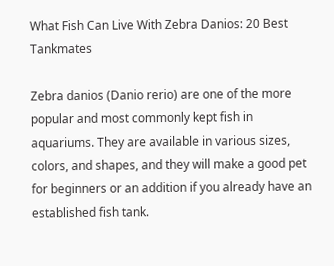What Fish Can Live With Zebra Danios: 20 Best Tankmates

Zebra danios (Danio rerio) are one of the more popular and most commonly kept fish in aquariums. They are available in various sizes, colors, and shapes, and they will make a good pet for beginners or an addition if you already have an established fish tank.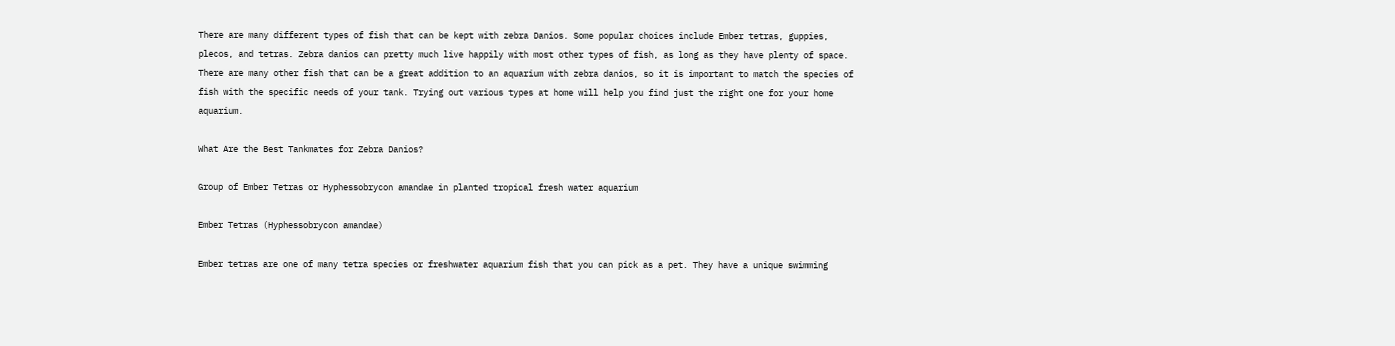There are many different types of fish that can be kept with zebra Danios. Some popular choices include Ember tetras, guppies, plecos, and tetras. Zebra danios can pretty much live happily with most other types of fish, as long as they have plenty of space. There are many other fish that can be a great addition to an aquarium with zebra danios, so it is important to match the species of fish with the specific needs of your tank. Trying out various types at home will help you find just the right one for your home aquarium.

What Are the Best Tankmates for Zebra Danios?

Group of Ember Tetras or Hyphessobrycon amandae in planted tropical fresh water aquarium

Ember Tetras (Hyphessobrycon amandae)

Ember tetras are one of many tetra species or freshwater aquarium fish that you can pick as a pet. They have a unique swimming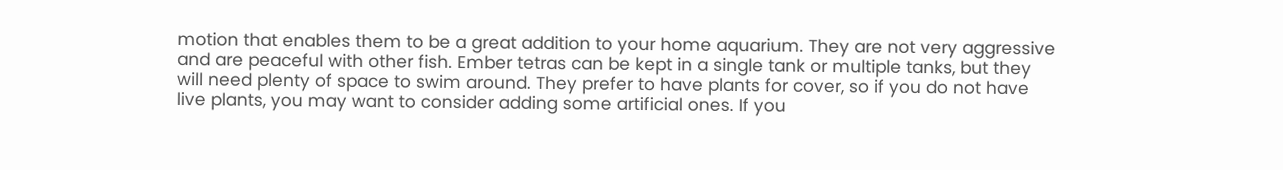motion that enables them to be a great addition to your home aquarium. They are not very aggressive and are peaceful with other fish. Ember tetras can be kept in a single tank or multiple tanks, but they will need plenty of space to swim around. They prefer to have plants for cover, so if you do not have live plants, you may want to consider adding some artificial ones. If you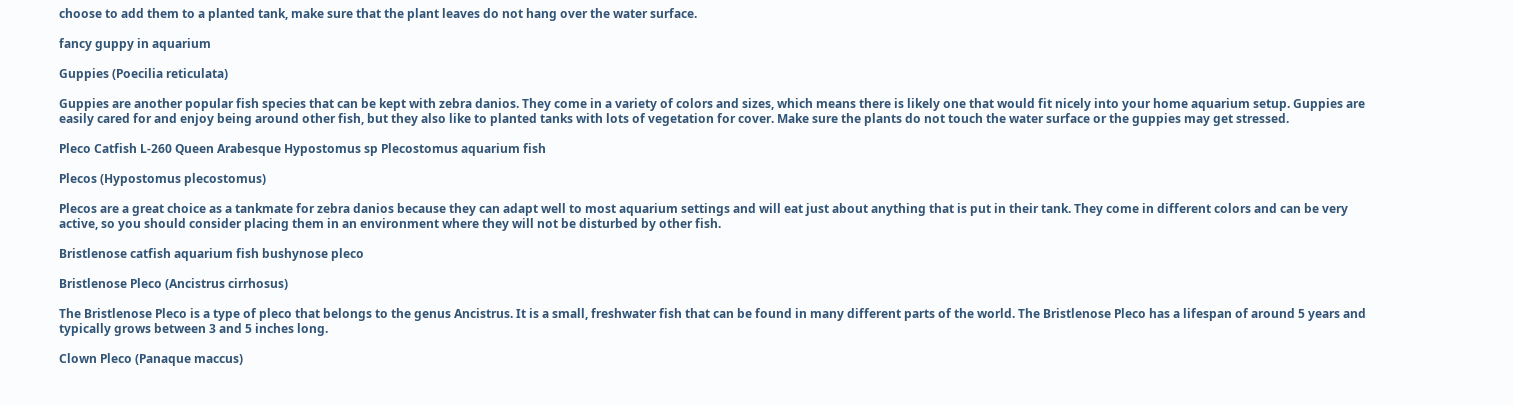choose to add them to a planted tank, make sure that the plant leaves do not hang over the water surface.

fancy guppy in aquarium

Guppies (Poecilia reticulata)

Guppies are another popular fish species that can be kept with zebra danios. They come in a variety of colors and sizes, which means there is likely one that would fit nicely into your home aquarium setup. Guppies are easily cared for and enjoy being around other fish, but they also like to planted tanks with lots of vegetation for cover. Make sure the plants do not touch the water surface or the guppies may get stressed.

Pleco Catfish L-260 Queen Arabesque Hypostomus sp Plecostomus aquarium fish

Plecos (Hypostomus plecostomus)

Plecos are a great choice as a tankmate for zebra danios because they can adapt well to most aquarium settings and will eat just about anything that is put in their tank. They come in different colors and can be very active, so you should consider placing them in an environment where they will not be disturbed by other fish.

Bristlenose catfish aquarium fish bushynose pleco

Bristlenose Pleco (Ancistrus cirrhosus)

The Bristlenose Pleco is a type of pleco that belongs to the genus Ancistrus. It is a small, freshwater fish that can be found in many different parts of the world. The Bristlenose Pleco has a lifespan of around 5 years and typically grows between 3 and 5 inches long.

Clown Pleco (Panaque maccus)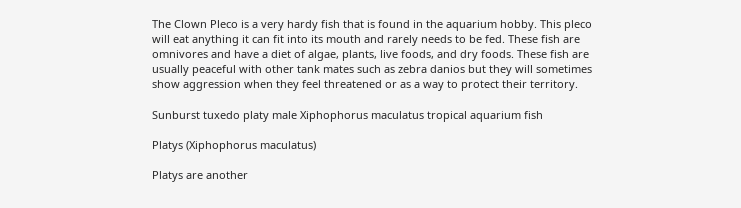The Clown Pleco is a very hardy fish that is found in the aquarium hobby. This pleco will eat anything it can fit into its mouth and rarely needs to be fed. These fish are omnivores and have a diet of algae, plants, live foods, and dry foods. These fish are usually peaceful with other tank mates such as zebra danios but they will sometimes show aggression when they feel threatened or as a way to protect their territory.

Sunburst tuxedo platy male Xiphophorus maculatus tropical aquarium fish

Platys (Xiphophorus maculatus)

Platys are another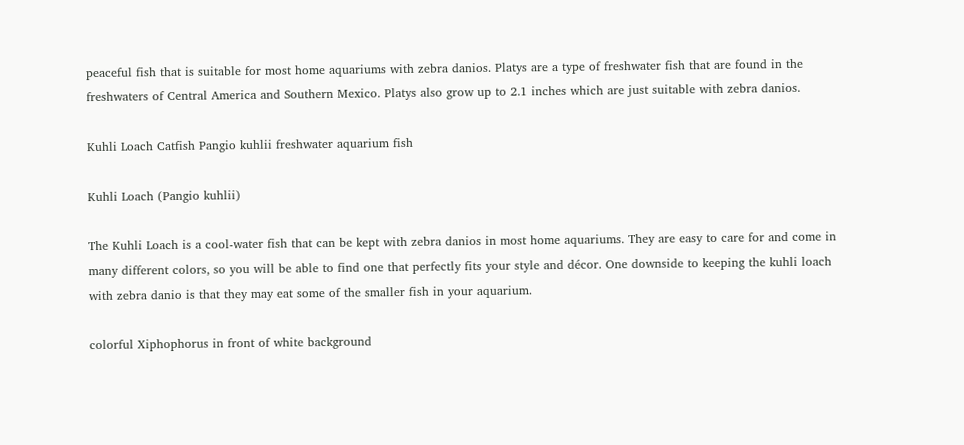peaceful fish that is suitable for most home aquariums with zebra danios. Platys are a type of freshwater fish that are found in the freshwaters of Central America and Southern Mexico. Platys also grow up to 2.1 inches which are just suitable with zebra danios.

Kuhli Loach Catfish Pangio kuhlii freshwater aquarium fish

Kuhli Loach (Pangio kuhlii)

The Kuhli Loach is a cool-water fish that can be kept with zebra danios in most home aquariums. They are easy to care for and come in many different colors, so you will be able to find one that perfectly fits your style and décor. One downside to keeping the kuhli loach with zebra danio is that they may eat some of the smaller fish in your aquarium.

colorful Xiphophorus in front of white background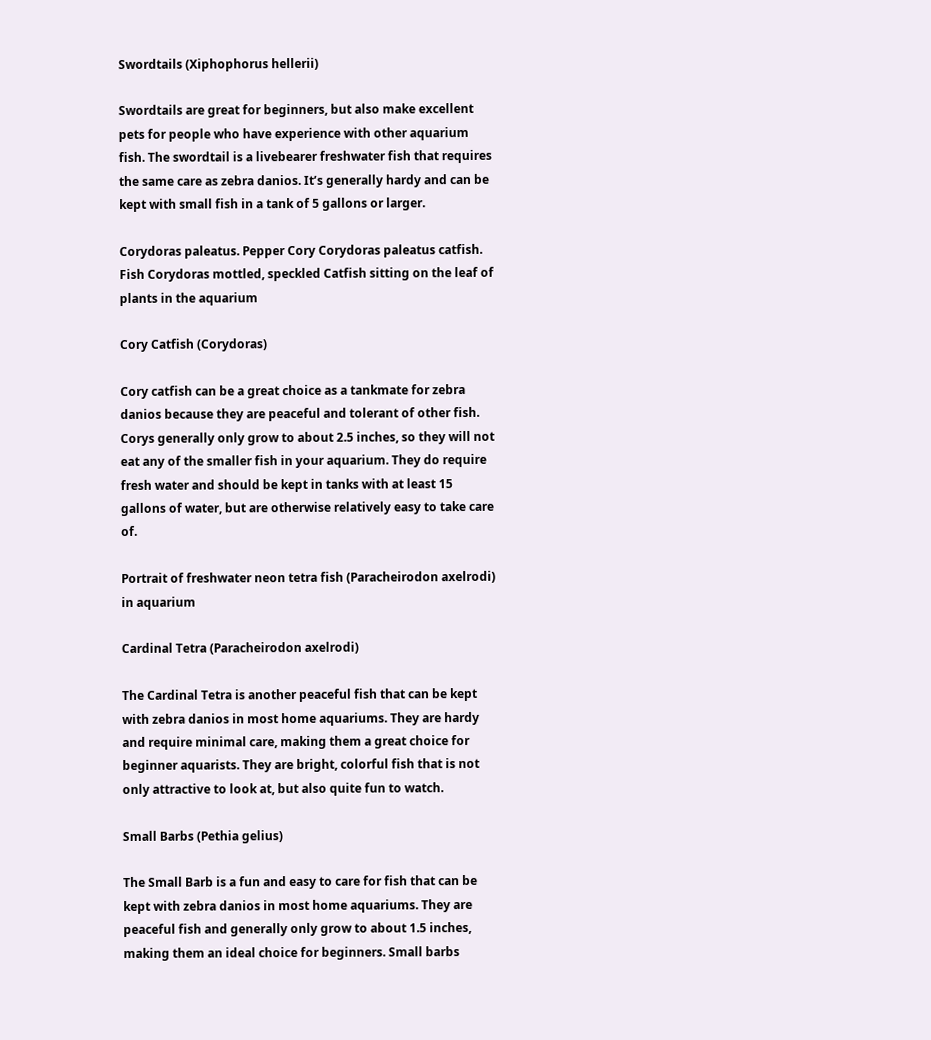Swordtails (Xiphophorus hellerii)

Swordtails are great for beginners, but also make excellent pets for people who have experience with other aquarium fish. The swordtail is a livebearer freshwater fish that requires the same care as zebra danios. It’s generally hardy and can be kept with small fish in a tank of 5 gallons or larger.

Corydoras paleatus. Pepper Cory Corydoras paleatus catfish. Fish Corydoras mottled, speckled Catfish sitting on the leaf of plants in the aquarium

Cory Catfish (Corydoras)

Cory catfish can be a great choice as a tankmate for zebra danios because they are peaceful and tolerant of other fish. Corys generally only grow to about 2.5 inches, so they will not eat any of the smaller fish in your aquarium. They do require fresh water and should be kept in tanks with at least 15 gallons of water, but are otherwise relatively easy to take care of.

Portrait of freshwater neon tetra fish (Paracheirodon axelrodi) in aquarium

Cardinal Tetra (Paracheirodon axelrodi)

The Cardinal Tetra is another peaceful fish that can be kept with zebra danios in most home aquariums. They are hardy and require minimal care, making them a great choice for beginner aquarists. They are bright, colorful fish that is not only attractive to look at, but also quite fun to watch.

Small Barbs (Pethia gelius)

The Small Barb is a fun and easy to care for fish that can be kept with zebra danios in most home aquariums. They are peaceful fish and generally only grow to about 1.5 inches, making them an ideal choice for beginners. Small barbs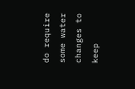do require some water changes to keep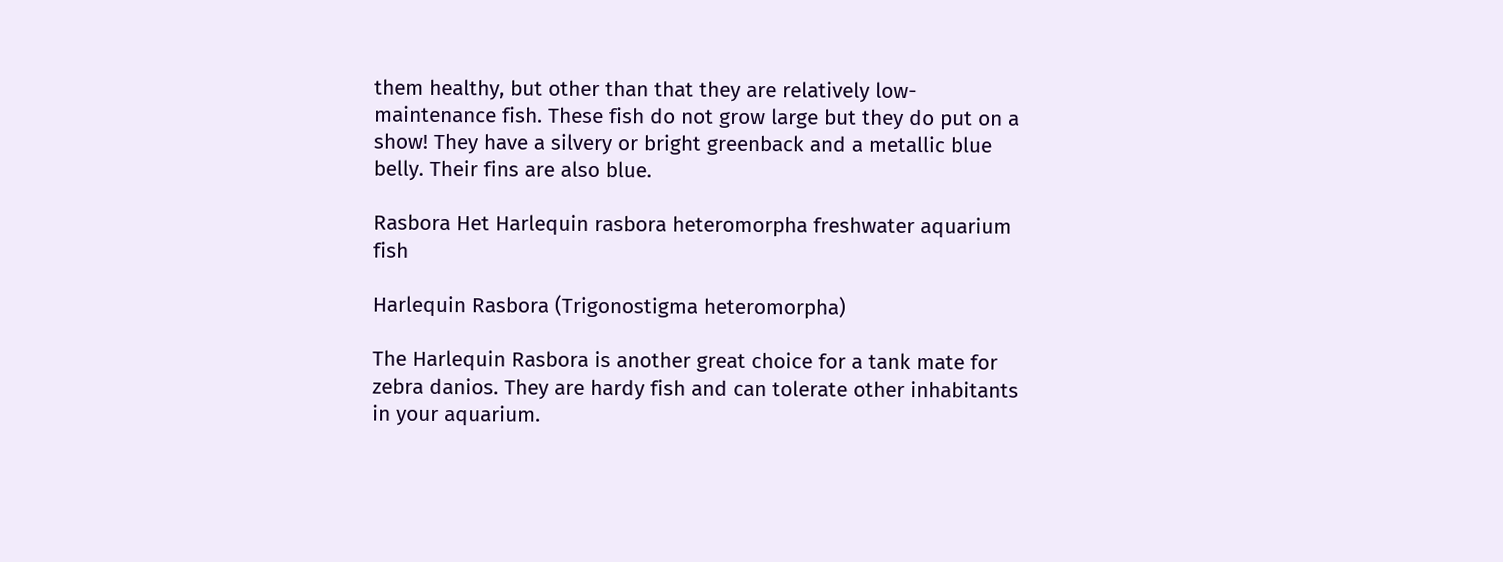them healthy, but other than that they are relatively low-maintenance fish. These fish do not grow large but they do put on a show! They have a silvery or bright greenback and a metallic blue belly. Their fins are also blue.

Rasbora Het Harlequin rasbora heteromorpha freshwater aquarium fish

Harlequin Rasbora (Trigonostigma heteromorpha)

The Harlequin Rasbora is another great choice for a tank mate for zebra danios. They are hardy fish and can tolerate other inhabitants in your aquarium.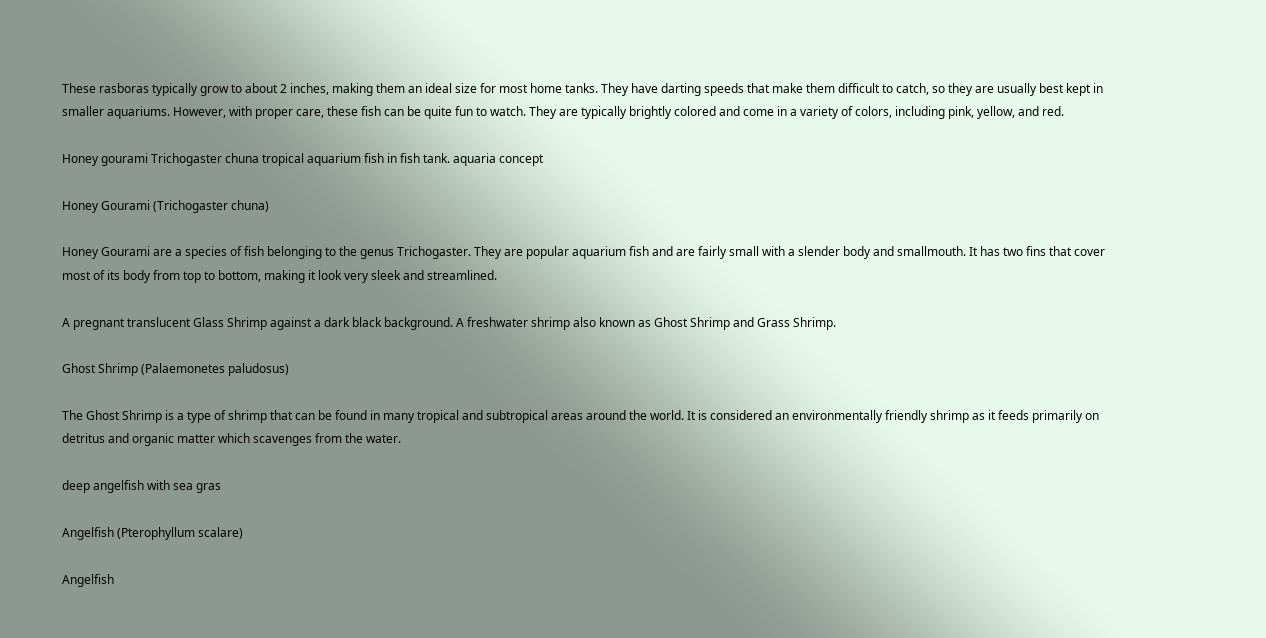These rasboras typically grow to about 2 inches, making them an ideal size for most home tanks. They have darting speeds that make them difficult to catch, so they are usually best kept in smaller aquariums. However, with proper care, these fish can be quite fun to watch. They are typically brightly colored and come in a variety of colors, including pink, yellow, and red.

Honey gourami Trichogaster chuna tropical aquarium fish in fish tank. aquaria concept

Honey Gourami (Trichogaster chuna)

Honey Gourami are a species of fish belonging to the genus Trichogaster. They are popular aquarium fish and are fairly small with a slender body and smallmouth. It has two fins that cover most of its body from top to bottom, making it look very sleek and streamlined.

A pregnant translucent Glass Shrimp against a dark black background. A freshwater shrimp also known as Ghost Shrimp and Grass Shrimp.

Ghost Shrimp (Palaemonetes paludosus)

The Ghost Shrimp is a type of shrimp that can be found in many tropical and subtropical areas around the world. It is considered an environmentally friendly shrimp as it feeds primarily on detritus and organic matter which scavenges from the water.

deep angelfish with sea gras

Angelfish (Pterophyllum scalare)

Angelfish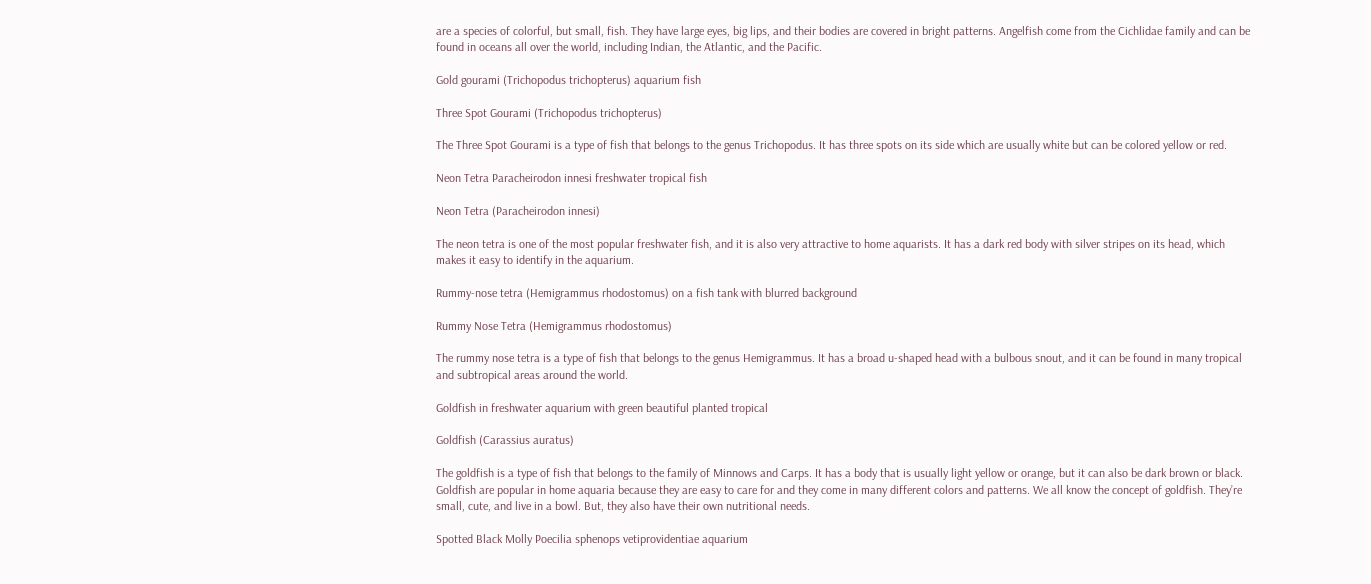are a species of colorful, but small, fish. They have large eyes, big lips, and their bodies are covered in bright patterns. Angelfish come from the Cichlidae family and can be found in oceans all over the world, including Indian, the Atlantic, and the Pacific.

Gold gourami (Trichopodus trichopterus) aquarium fish

Three Spot Gourami (Trichopodus trichopterus)

The Three Spot Gourami is a type of fish that belongs to the genus Trichopodus. It has three spots on its side which are usually white but can be colored yellow or red.

Neon Tetra Paracheirodon innesi freshwater tropical fish

Neon Tetra (Paracheirodon innesi)

The neon tetra is one of the most popular freshwater fish, and it is also very attractive to home aquarists. It has a dark red body with silver stripes on its head, which makes it easy to identify in the aquarium.

Rummy-nose tetra (Hemigrammus rhodostomus) on a fish tank with blurred background

Rummy Nose Tetra (Hemigrammus rhodostomus)

The rummy nose tetra is a type of fish that belongs to the genus Hemigrammus. It has a broad u-shaped head with a bulbous snout, and it can be found in many tropical and subtropical areas around the world.

Goldfish in freshwater aquarium with green beautiful planted tropical

Goldfish (Carassius auratus)

The goldfish is a type of fish that belongs to the family of Minnows and Carps. It has a body that is usually light yellow or orange, but it can also be dark brown or black. Goldfish are popular in home aquaria because they are easy to care for and they come in many different colors and patterns. We all know the concept of goldfish. They’re small, cute, and live in a bowl. But, they also have their own nutritional needs.

Spotted Black Molly Poecilia sphenops vetiprovidentiae aquarium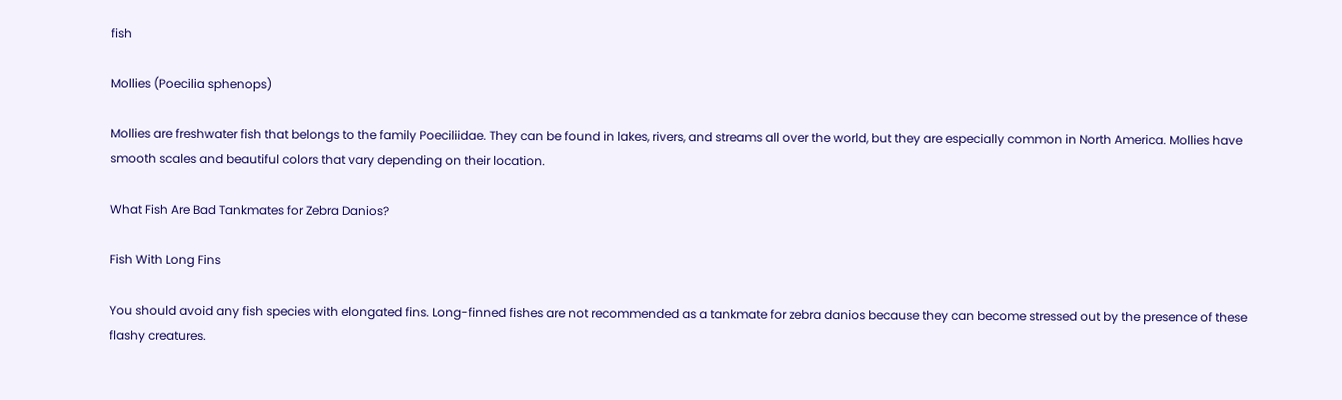fish

Mollies (Poecilia sphenops)

Mollies are freshwater fish that belongs to the family Poeciliidae. They can be found in lakes, rivers, and streams all over the world, but they are especially common in North America. Mollies have smooth scales and beautiful colors that vary depending on their location.

What Fish Are Bad Tankmates for Zebra Danios?

Fish With Long Fins

You should avoid any fish species with elongated fins. Long-finned fishes are not recommended as a tankmate for zebra danios because they can become stressed out by the presence of these flashy creatures.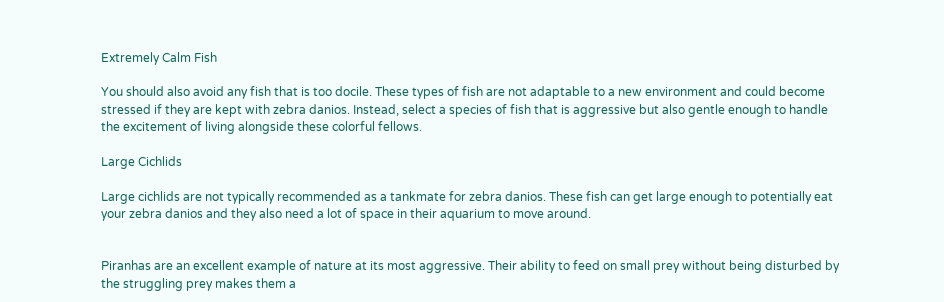Extremely Calm Fish

You should also avoid any fish that is too docile. These types of fish are not adaptable to a new environment and could become stressed if they are kept with zebra danios. Instead, select a species of fish that is aggressive but also gentle enough to handle the excitement of living alongside these colorful fellows.

Large Cichlids

Large cichlids are not typically recommended as a tankmate for zebra danios. These fish can get large enough to potentially eat your zebra danios and they also need a lot of space in their aquarium to move around.


Piranhas are an excellent example of nature at its most aggressive. Their ability to feed on small prey without being disturbed by the struggling prey makes them a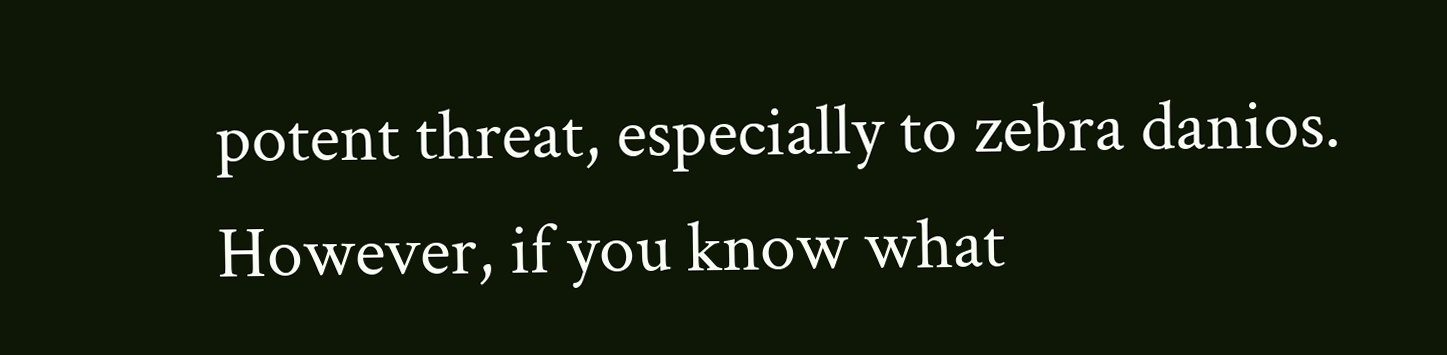potent threat, especially to zebra danios. However, if you know what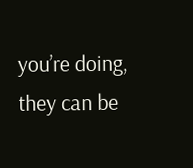you’re doing, they can be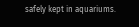safely kept in aquariums.